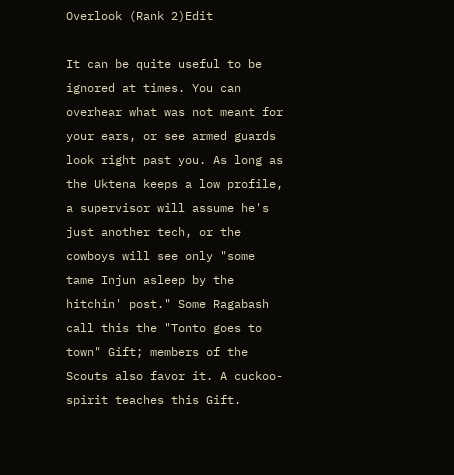Overlook (Rank 2)Edit

It can be quite useful to be ignored at times. You can overhear what was not meant for your ears, or see armed guards look right past you. As long as the Uktena keeps a low profile, a supervisor will assume he's just another tech, or the cowboys will see only "some tame Injun asleep by the hitchin' post." Some Ragabash call this the "Tonto goes to town" Gift; members of the Scouts also favor it. A cuckoo-spirit teaches this Gift.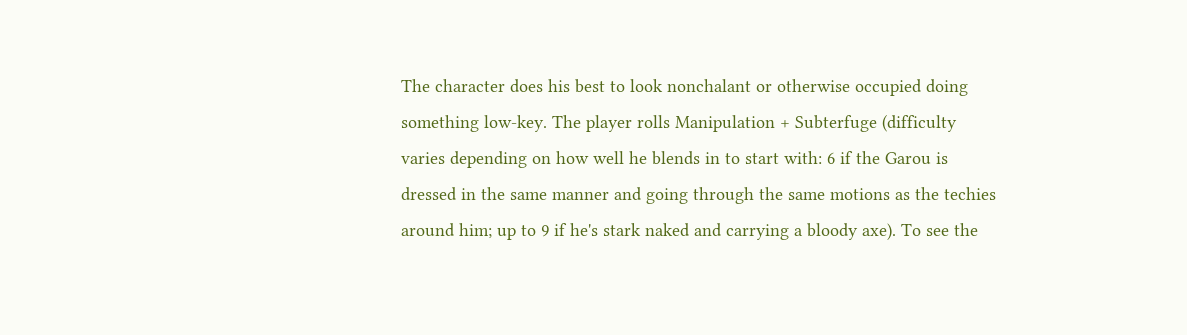The character does his best to look nonchalant or otherwise occupied doing something low-key. The player rolls Manipulation + Subterfuge (difficulty varies depending on how well he blends in to start with: 6 if the Garou is dressed in the same manner and going through the same motions as the techies around him; up to 9 if he's stark naked and carrying a bloody axe). To see the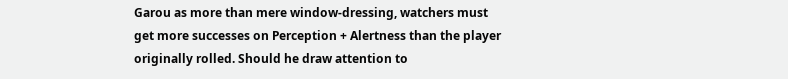Garou as more than mere window-dressing, watchers must get more successes on Perception + Alertness than the player originally rolled. Should he draw attention to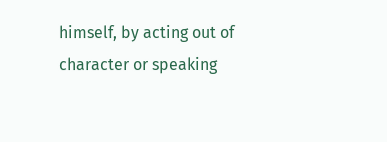himself, by acting out of character or speaking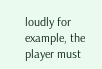loudly for example, the player must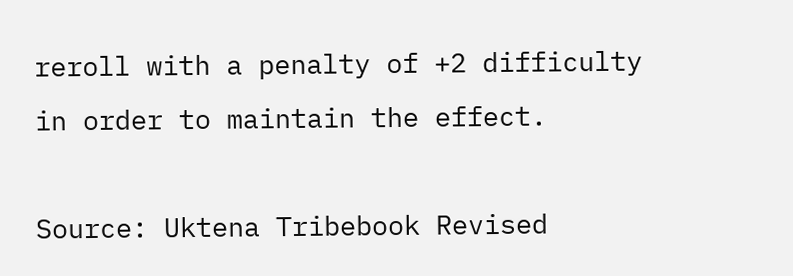reroll with a penalty of +2 difficulty in order to maintain the effect.

Source: Uktena Tribebook Revised